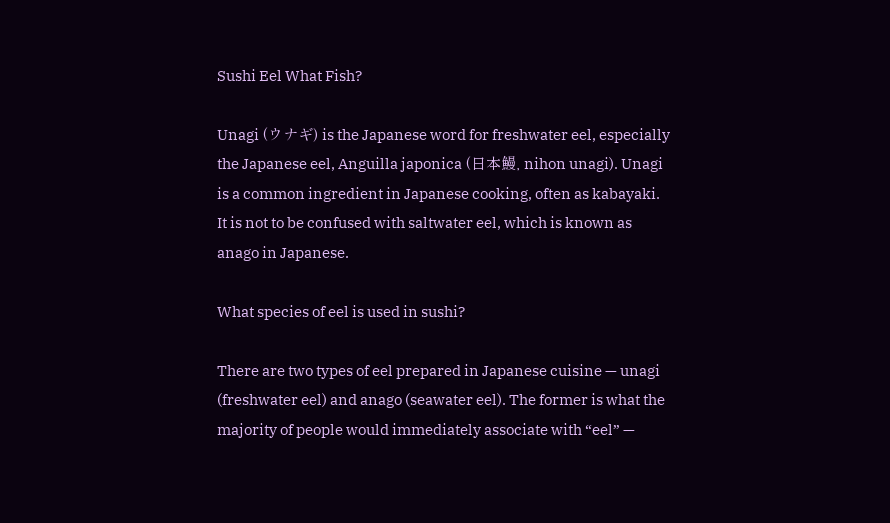Sushi Eel What Fish?

Unagi (ウナギ) is the Japanese word for freshwater eel, especially the Japanese eel, Anguilla japonica (日本鰻, nihon unagi). Unagi is a common ingredient in Japanese cooking, often as kabayaki. It is not to be confused with saltwater eel, which is known as anago in Japanese.

What species of eel is used in sushi?

There are two types of eel prepared in Japanese cuisine — unagi (freshwater eel) and anago (seawater eel). The former is what the majority of people would immediately associate with “eel” —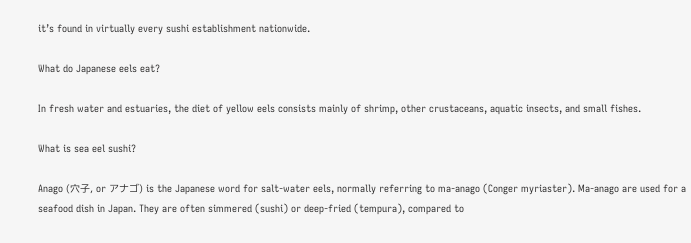it’s found in virtually every sushi establishment nationwide.

What do Japanese eels eat?

In fresh water and estuaries, the diet of yellow eels consists mainly of shrimp, other crustaceans, aquatic insects, and small fishes.

What is sea eel sushi?

Anago (穴子, or アナゴ) is the Japanese word for salt-water eels, normally referring to ma-anago (Conger myriaster). Ma-anago are used for a seafood dish in Japan. They are often simmered (sushi) or deep-fried (tempura), compared to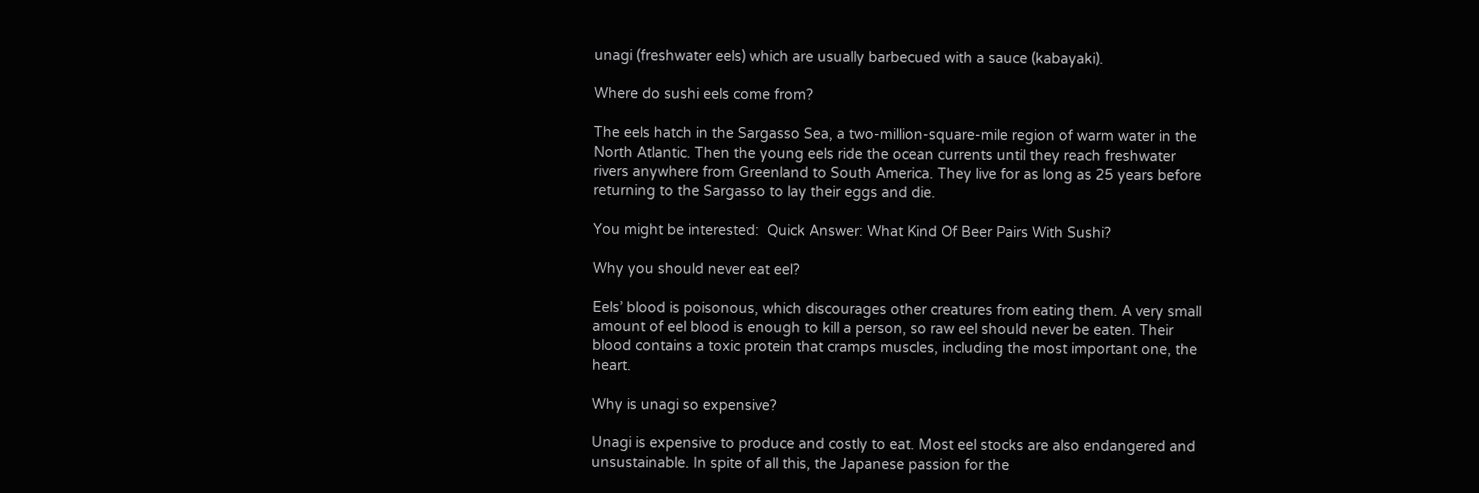unagi (freshwater eels) which are usually barbecued with a sauce (kabayaki).

Where do sushi eels come from?

The eels hatch in the Sargasso Sea, a two-million-square-mile region of warm water in the North Atlantic. Then the young eels ride the ocean currents until they reach freshwater rivers anywhere from Greenland to South America. They live for as long as 25 years before returning to the Sargasso to lay their eggs and die.

You might be interested:  Quick Answer: What Kind Of Beer Pairs With Sushi?

Why you should never eat eel?

Eels’ blood is poisonous, which discourages other creatures from eating them. A very small amount of eel blood is enough to kill a person, so raw eel should never be eaten. Their blood contains a toxic protein that cramps muscles, including the most important one, the heart.

Why is unagi so expensive?

Unagi is expensive to produce and costly to eat. Most eel stocks are also endangered and unsustainable. In spite of all this, the Japanese passion for the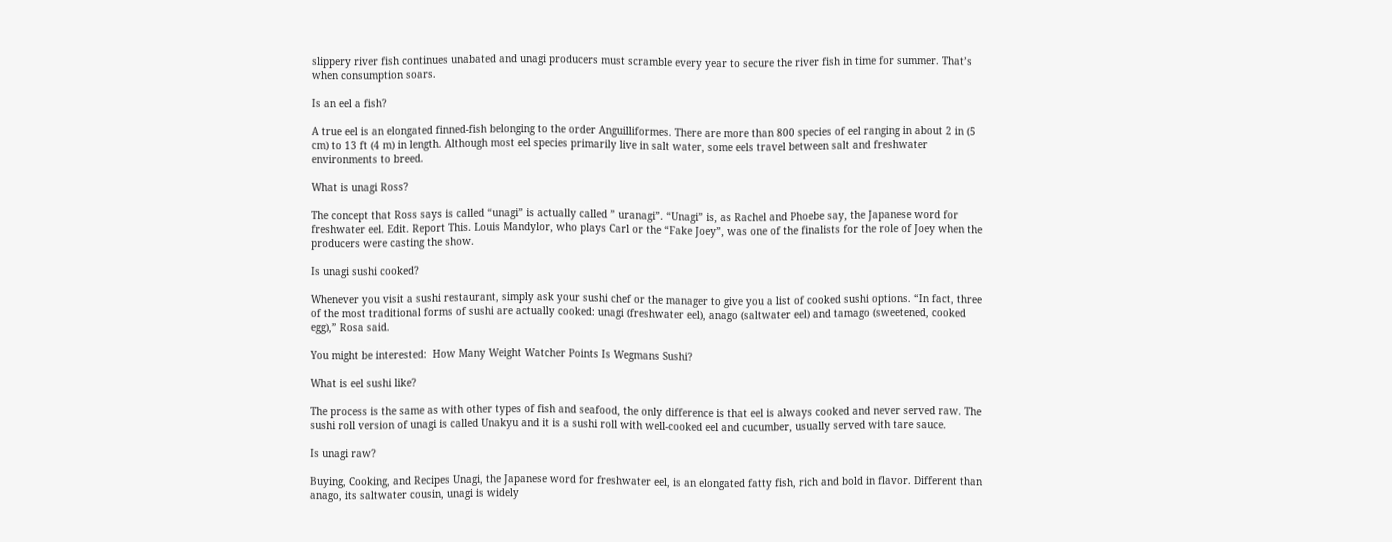slippery river fish continues unabated and unagi producers must scramble every year to secure the river fish in time for summer. That’s when consumption soars.

Is an eel a fish?

A true eel is an elongated finned-fish belonging to the order Anguilliformes. There are more than 800 species of eel ranging in about 2 in (5 cm) to 13 ft (4 m) in length. Although most eel species primarily live in salt water, some eels travel between salt and freshwater environments to breed.

What is unagi Ross?

The concept that Ross says is called “unagi” is actually called ” uranagi”. “Unagi” is, as Rachel and Phoebe say, the Japanese word for freshwater eel. Edit. Report This. Louis Mandylor, who plays Carl or the “Fake Joey”, was one of the finalists for the role of Joey when the producers were casting the show.

Is unagi sushi cooked?

Whenever you visit a sushi restaurant, simply ask your sushi chef or the manager to give you a list of cooked sushi options. “In fact, three of the most traditional forms of sushi are actually cooked: unagi (freshwater eel), anago (saltwater eel) and tamago (sweetened, cooked egg),” Rosa said.

You might be interested:  How Many Weight Watcher Points Is Wegmans Sushi?

What is eel sushi like?

The process is the same as with other types of fish and seafood, the only difference is that eel is always cooked and never served raw. The sushi roll version of unagi is called Unakyu and it is a sushi roll with well-cooked eel and cucumber, usually served with tare sauce.

Is unagi raw?

Buying, Cooking, and Recipes Unagi, the Japanese word for freshwater eel, is an elongated fatty fish, rich and bold in flavor. Different than anago, its saltwater cousin, unagi is widely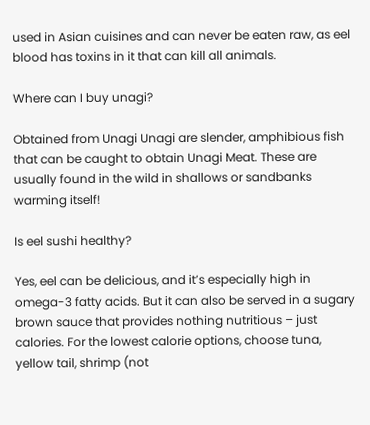used in Asian cuisines and can never be eaten raw, as eel blood has toxins in it that can kill all animals.

Where can I buy unagi?

Obtained from Unagi Unagi are slender, amphibious fish that can be caught to obtain Unagi Meat. These are usually found in the wild in shallows or sandbanks warming itself!

Is eel sushi healthy?

Yes, eel can be delicious, and it’s especially high in omega-3 fatty acids. But it can also be served in a sugary brown sauce that provides nothing nutritious – just calories. For the lowest calorie options, choose tuna, yellow tail, shrimp (not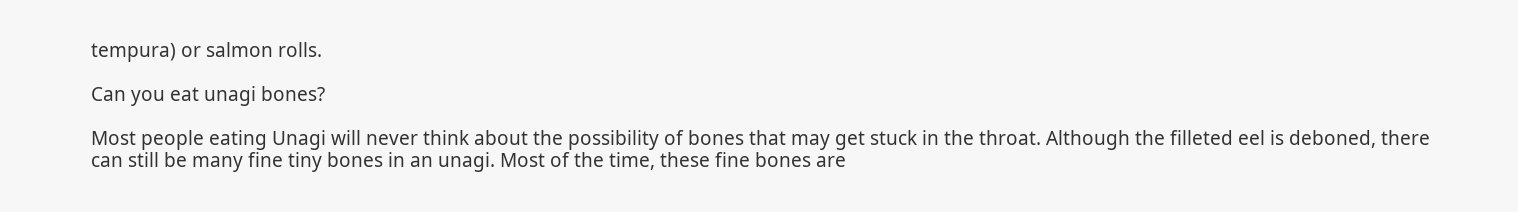tempura) or salmon rolls.

Can you eat unagi bones?

Most people eating Unagi will never think about the possibility of bones that may get stuck in the throat. Although the filleted eel is deboned, there can still be many fine tiny bones in an unagi. Most of the time, these fine bones are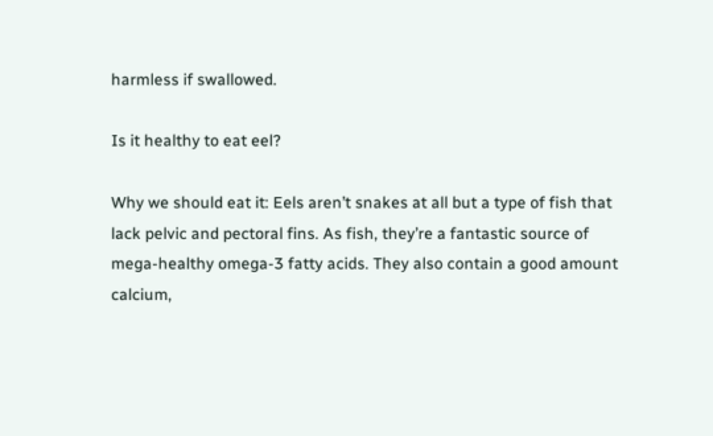harmless if swallowed.

Is it healthy to eat eel?

Why we should eat it: Eels aren’t snakes at all but a type of fish that lack pelvic and pectoral fins. As fish, they’re a fantastic source of mega-healthy omega-3 fatty acids. They also contain a good amount calcium,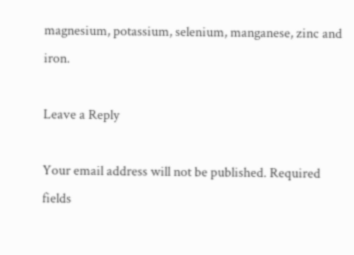magnesium, potassium, selenium, manganese, zinc and iron.

Leave a Reply

Your email address will not be published. Required fields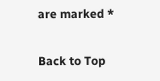are marked *

Back to Top